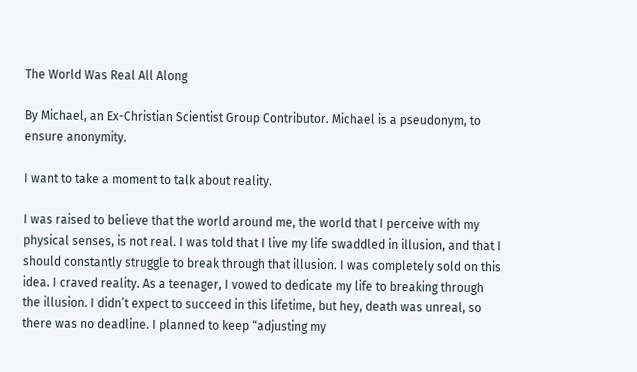The World Was Real All Along

By Michael, an Ex-Christian Scientist Group Contributor. Michael is a pseudonym, to ensure anonymity.

I want to take a moment to talk about reality.

I was raised to believe that the world around me, the world that I perceive with my physical senses, is not real. I was told that I live my life swaddled in illusion, and that I should constantly struggle to break through that illusion. I was completely sold on this idea. I craved reality. As a teenager, I vowed to dedicate my life to breaking through the illusion. I didn’t expect to succeed in this lifetime, but hey, death was unreal, so there was no deadline. I planned to keep “adjusting my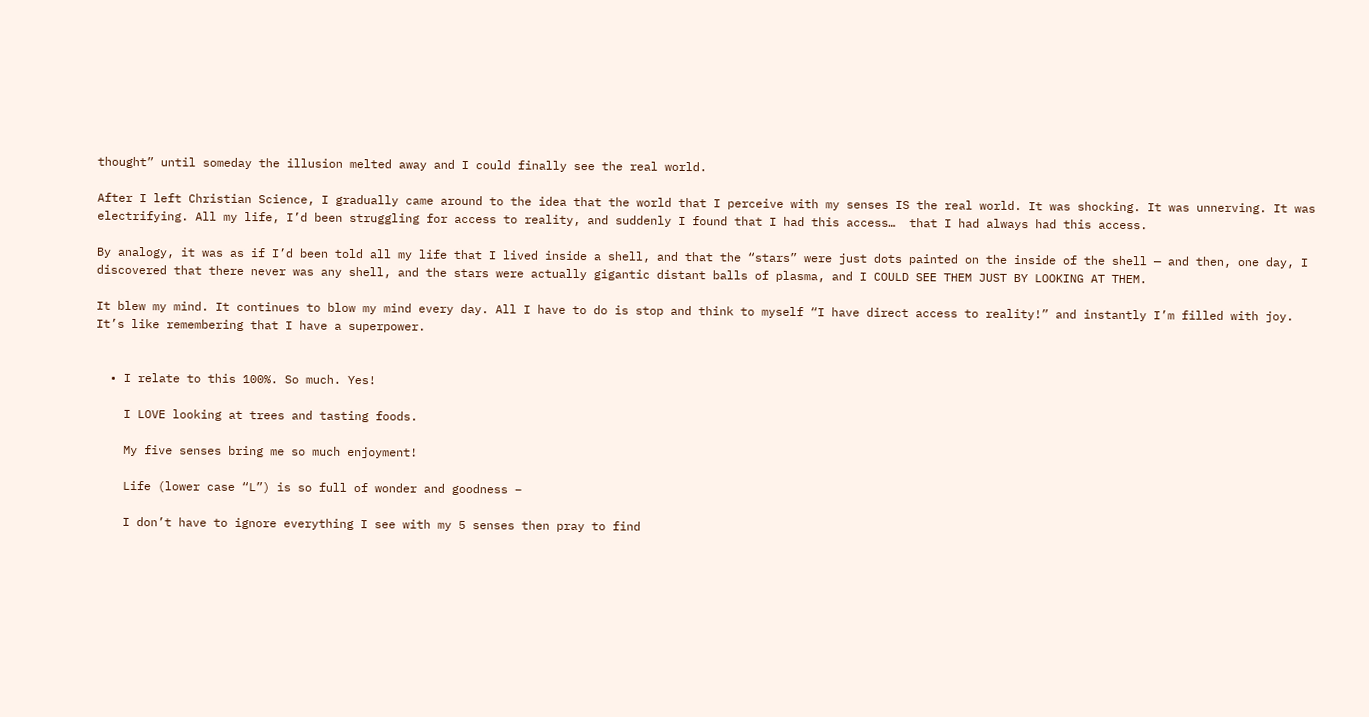thought” until someday the illusion melted away and I could finally see the real world.

After I left Christian Science, I gradually came around to the idea that the world that I perceive with my senses IS the real world. It was shocking. It was unnerving. It was electrifying. All my life, I’d been struggling for access to reality, and suddenly I found that I had this access…  that I had always had this access.

By analogy, it was as if I’d been told all my life that I lived inside a shell, and that the “stars” were just dots painted on the inside of the shell — and then, one day, I discovered that there never was any shell, and the stars were actually gigantic distant balls of plasma, and I COULD SEE THEM JUST BY LOOKING AT THEM.

It blew my mind. It continues to blow my mind every day. All I have to do is stop and think to myself “I have direct access to reality!” and instantly I’m filled with joy. It’s like remembering that I have a superpower.


  • I relate to this 100%. So much. Yes!

    I LOVE looking at trees and tasting foods.

    My five senses bring me so much enjoyment!

    Life (lower case “L”) is so full of wonder and goodness –

    I don’t have to ignore everything I see with my 5 senses then pray to find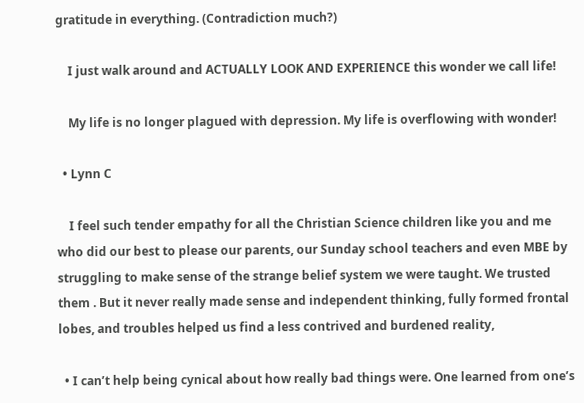gratitude in everything. (Contradiction much?)

    I just walk around and ACTUALLY LOOK AND EXPERIENCE this wonder we call life!

    My life is no longer plagued with depression. My life is overflowing with wonder!

  • Lynn C

    I feel such tender empathy for all the Christian Science children like you and me who did our best to please our parents, our Sunday school teachers and even MBE by struggling to make sense of the strange belief system we were taught. We trusted them . But it never really made sense and independent thinking, fully formed frontal lobes, and troubles helped us find a less contrived and burdened reality,

  • I can’t help being cynical about how really bad things were. One learned from one’s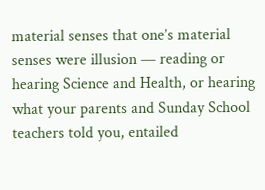material senses that one’s material senses were illusion — reading or hearing Science and Health, or hearing what your parents and Sunday School teachers told you, entailed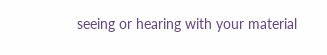seeing or hearing with your material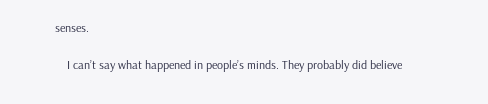senses.

    I can’t say what happened in people’s minds. They probably did believe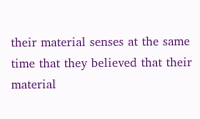their material senses at the same time that they believed that their material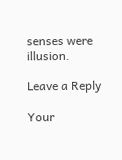senses were illusion.

Leave a Reply

Your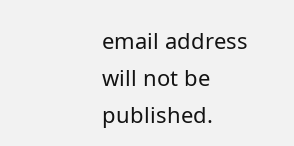email address will not be published.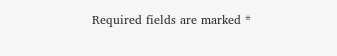Required fields are marked *